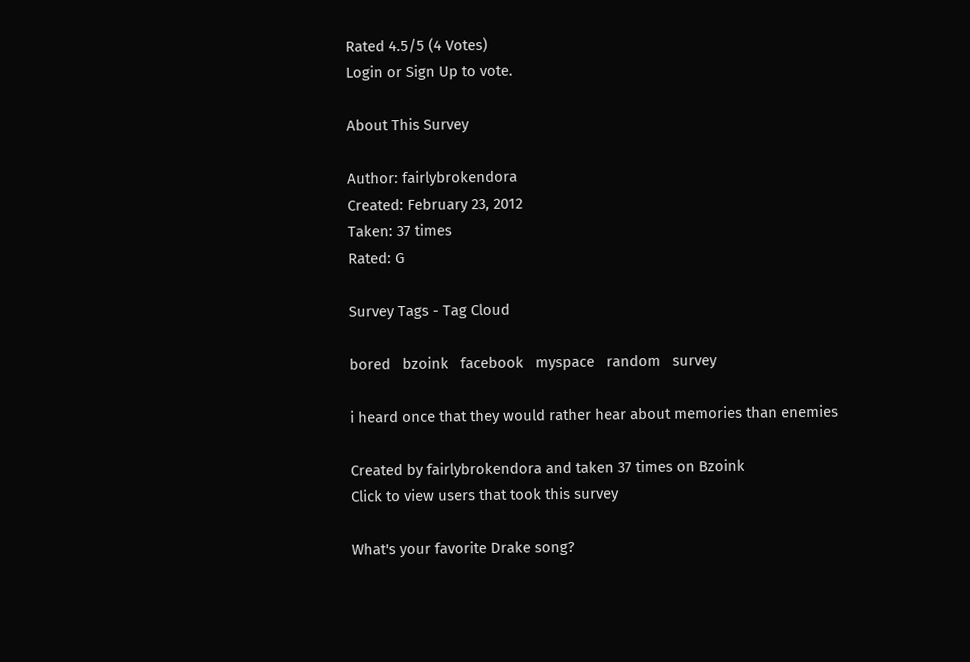Rated 4.5/5 (4 Votes)
Login or Sign Up to vote.

About This Survey

Author: fairlybrokendora
Created: February 23, 2012
Taken: 37 times
Rated: G

Survey Tags - Tag Cloud

bored   bzoink   facebook   myspace   random   survey

i heard once that they would rather hear about memories than enemies

Created by fairlybrokendora and taken 37 times on Bzoink
Click to view users that took this survey

What's your favorite Drake song?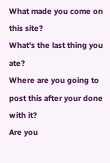What made you come on this site?
What's the last thing you ate?
Where are you going to post this after your done with it?
Are you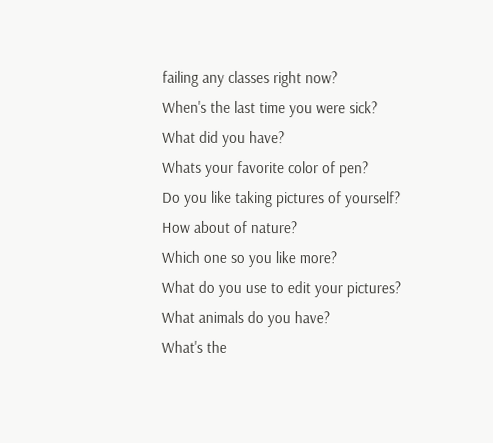failing any classes right now?
When's the last time you were sick?
What did you have?
Whats your favorite color of pen?
Do you like taking pictures of yourself?
How about of nature?
Which one so you like more?
What do you use to edit your pictures?
What animals do you have?
What's the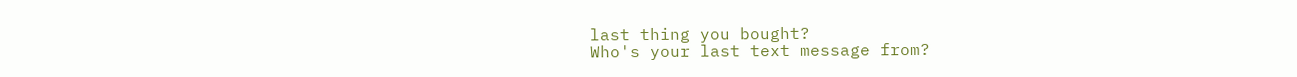last thing you bought?
Who's your last text message from?